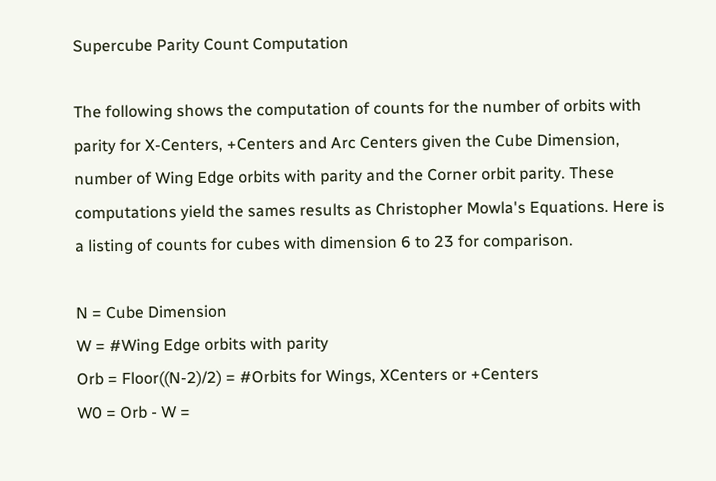Supercube Parity Count Computation

The following shows the computation of counts for the number of orbits with parity for X-Centers, +Centers and Arc Centers given the Cube Dimension, number of Wing Edge orbits with parity and the Corner orbit parity. These computations yield the sames results as Christopher Mowla's Equations. Here is a listing of counts for cubes with dimension 6 to 23 for comparison.

N = Cube Dimension
W = #Wing Edge orbits with parity
Orb = Floor((N-2)/2) = #Orbits for Wings, XCenters or +Centers
W0 = Orb - W =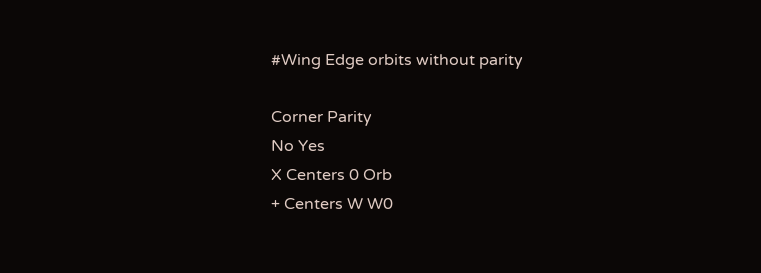#Wing Edge orbits without parity

Corner Parity
No Yes
X Centers 0 Orb
+ Centers W W0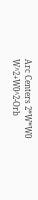Arc Centers 2*W*W0 W^2+W0^2-Orb